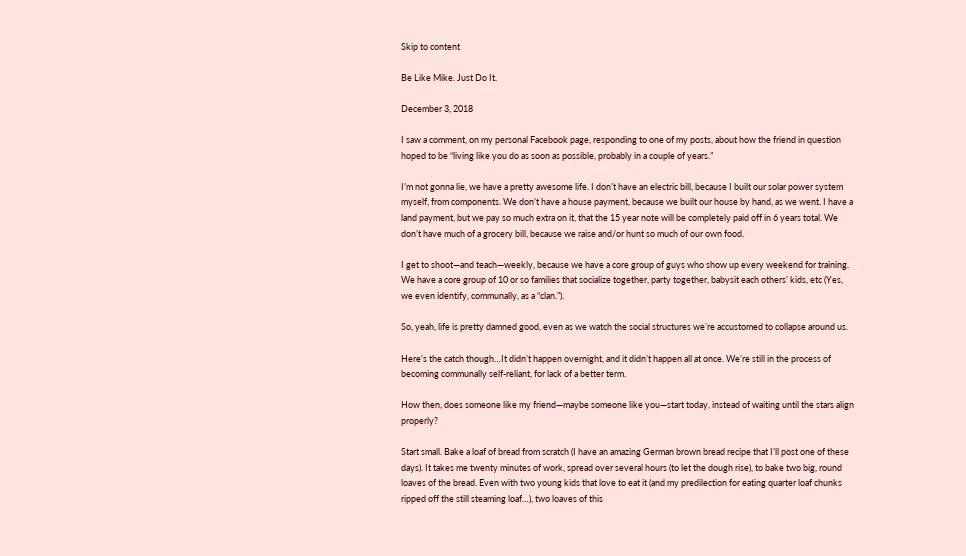Skip to content

Be Like Mike. Just Do It.

December 3, 2018

I saw a comment, on my personal Facebook page, responding to one of my posts, about how the friend in question hoped to be “living like you do as soon as possible, probably in a couple of years.”

I’m not gonna lie, we have a pretty awesome life. I don’t have an electric bill, because I built our solar power system myself, from components. We don’t have a house payment, because we built our house by hand, as we went. I have a land payment, but we pay so much extra on it, that the 15 year note will be completely paid off in 6 years total. We don’t have much of a grocery bill, because we raise and/or hunt so much of our own food.

I get to shoot—and teach—weekly, because we have a core group of guys who show up every weekend for training. We have a core group of 10 or so families that socialize together, party together, babysit each others’ kids, etc (Yes, we even identify, communally, as a “clan.”).

So, yeah, life is pretty damned good, even as we watch the social structures we’re accustomed to collapse around us.

Here’s the catch though…It didn’t happen overnight, and it didn’t happen all at once. We’re still in the process of becoming communally self-reliant, for lack of a better term.

How then, does someone like my friend—maybe someone like you—start today, instead of waiting until the stars align properly?

Start small. Bake a loaf of bread from scratch (I have an amazing German brown bread recipe that I’ll post one of these days). It takes me twenty minutes of work, spread over several hours (to let the dough rise), to bake two big, round loaves of the bread. Even with two young kids that love to eat it (and my predilection for eating quarter loaf chunks ripped off the still steaming loaf…), two loaves of this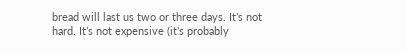bread will last us two or three days. It’s not hard. It’s not expensive (it’s probably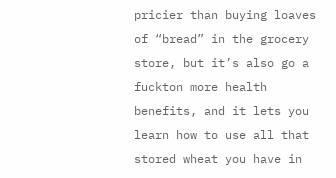pricier than buying loaves of “bread” in the grocery store, but it’s also go a fuckton more health benefits, and it lets you learn how to use all that stored wheat you have in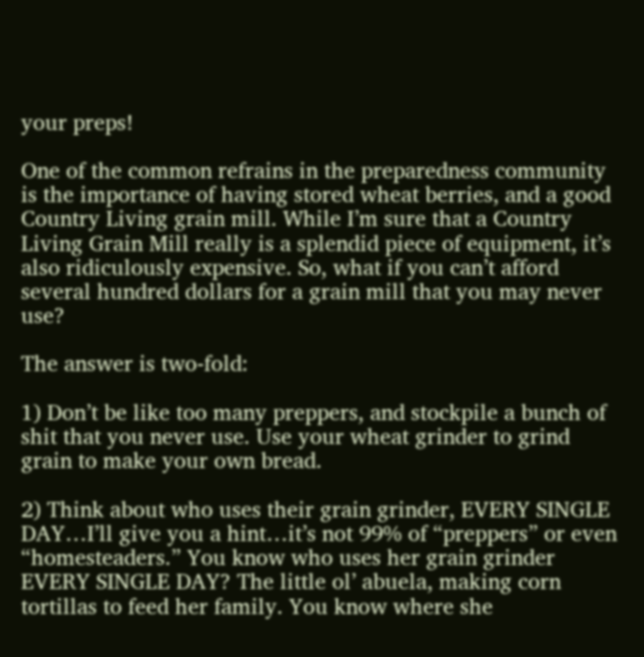your preps!

One of the common refrains in the preparedness community is the importance of having stored wheat berries, and a good Country Living grain mill. While I’m sure that a Country Living Grain Mill really is a splendid piece of equipment, it’s also ridiculously expensive. So, what if you can’t afford several hundred dollars for a grain mill that you may never use?

The answer is two-fold:

1) Don’t be like too many preppers, and stockpile a bunch of shit that you never use. Use your wheat grinder to grind grain to make your own bread.

2) Think about who uses their grain grinder, EVERY SINGLE DAY…I’ll give you a hint…it’s not 99% of “preppers” or even “homesteaders.” You know who uses her grain grinder EVERY SINGLE DAY? The little ol’ abuela, making corn tortillas to feed her family. You know where she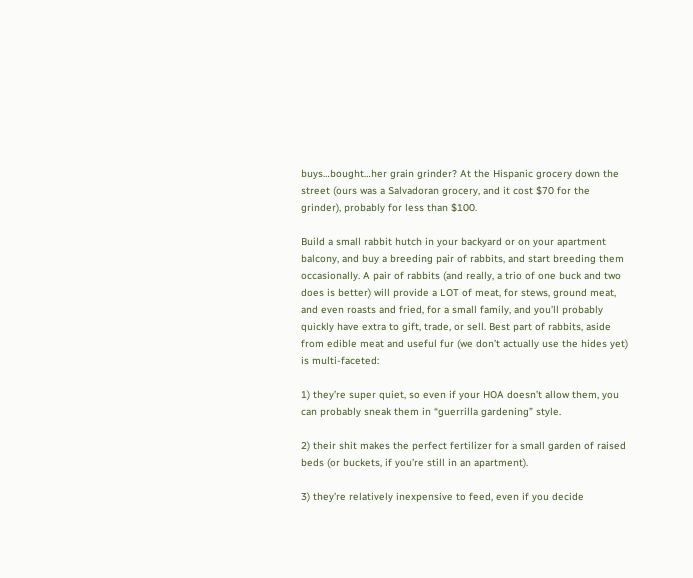buys…bought…her grain grinder? At the Hispanic grocery down the street (ours was a Salvadoran grocery, and it cost $70 for the grinder), probably for less than $100.

Build a small rabbit hutch in your backyard or on your apartment balcony, and buy a breeding pair of rabbits, and start breeding them occasionally. A pair of rabbits (and really, a trio of one buck and two does is better) will provide a LOT of meat, for stews, ground meat, and even roasts and fried, for a small family, and you’ll probably quickly have extra to gift, trade, or sell. Best part of rabbits, aside from edible meat and useful fur (we don’t actually use the hides yet) is multi-faceted:

1) they’re super quiet, so even if your HOA doesn’t allow them, you can probably sneak them in “guerrilla gardening” style.

2) their shit makes the perfect fertilizer for a small garden of raised beds (or buckets, if you’re still in an apartment).

3) they’re relatively inexpensive to feed, even if you decide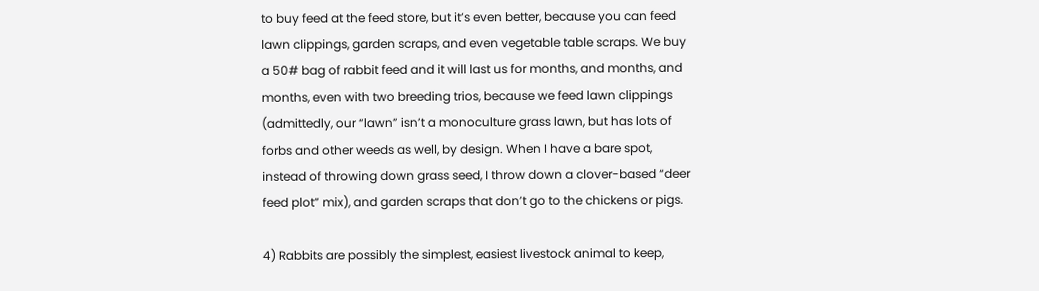to buy feed at the feed store, but it’s even better, because you can feed lawn clippings, garden scraps, and even vegetable table scraps. We buy a 50# bag of rabbit feed and it will last us for months, and months, and months, even with two breeding trios, because we feed lawn clippings (admittedly, our “lawn” isn’t a monoculture grass lawn, but has lots of forbs and other weeds as well, by design. When I have a bare spot, instead of throwing down grass seed, I throw down a clover-based “deer feed plot” mix), and garden scraps that don’t go to the chickens or pigs.

4) Rabbits are possibly the simplest, easiest livestock animal to keep,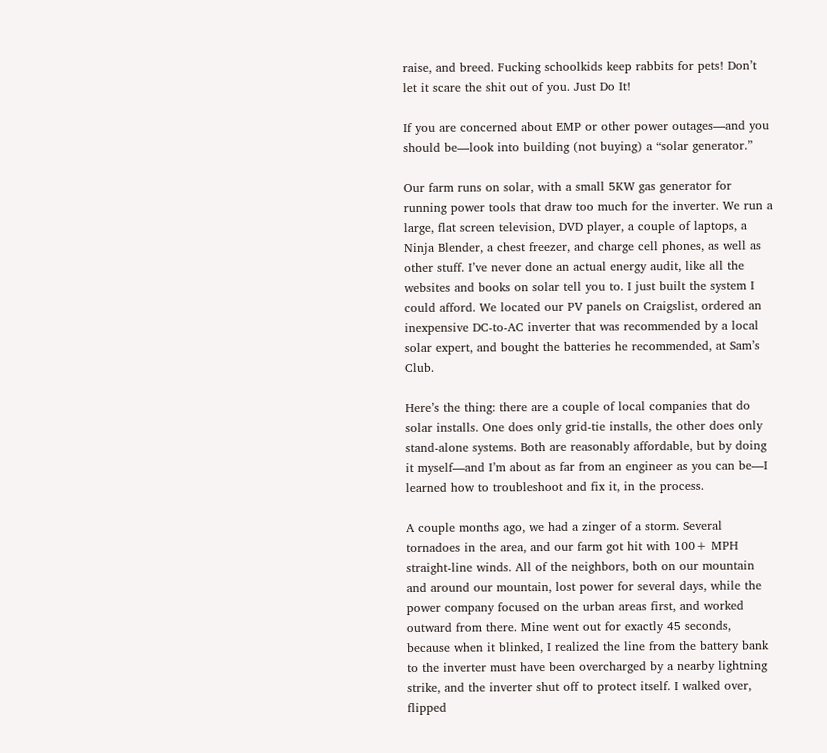raise, and breed. Fucking schoolkids keep rabbits for pets! Don’t let it scare the shit out of you. Just Do It!

If you are concerned about EMP or other power outages—and you should be—look into building (not buying) a “solar generator.”

Our farm runs on solar, with a small 5KW gas generator for running power tools that draw too much for the inverter. We run a large, flat screen television, DVD player, a couple of laptops, a Ninja Blender, a chest freezer, and charge cell phones, as well as other stuff. I’ve never done an actual energy audit, like all the websites and books on solar tell you to. I just built the system I could afford. We located our PV panels on Craigslist, ordered an inexpensive DC-to-AC inverter that was recommended by a local solar expert, and bought the batteries he recommended, at Sam’s Club.

Here’s the thing: there are a couple of local companies that do solar installs. One does only grid-tie installs, the other does only stand-alone systems. Both are reasonably affordable, but by doing it myself—and I’m about as far from an engineer as you can be—I learned how to troubleshoot and fix it, in the process.

A couple months ago, we had a zinger of a storm. Several tornadoes in the area, and our farm got hit with 100+ MPH straight-line winds. All of the neighbors, both on our mountain and around our mountain, lost power for several days, while the power company focused on the urban areas first, and worked outward from there. Mine went out for exactly 45 seconds, because when it blinked, I realized the line from the battery bank to the inverter must have been overcharged by a nearby lightning strike, and the inverter shut off to protect itself. I walked over, flipped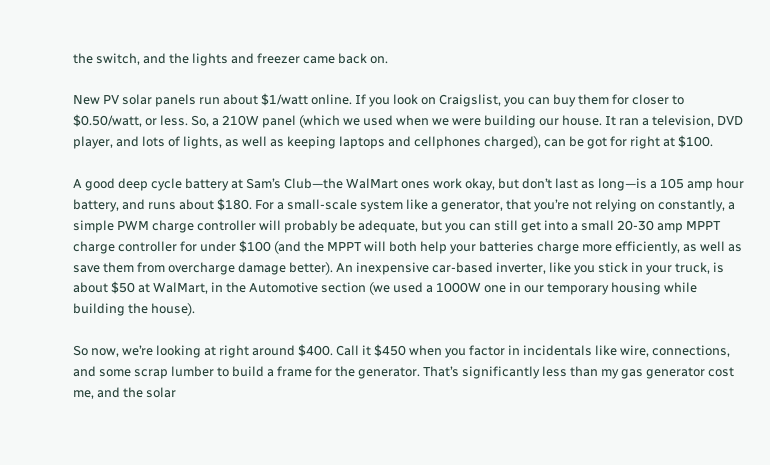the switch, and the lights and freezer came back on.

New PV solar panels run about $1/watt online. If you look on Craigslist, you can buy them for closer to $0.50/watt, or less. So, a 210W panel (which we used when we were building our house. It ran a television, DVD player, and lots of lights, as well as keeping laptops and cellphones charged), can be got for right at $100.

A good deep cycle battery at Sam’s Club—the WalMart ones work okay, but don’t last as long—is a 105 amp hour battery, and runs about $180. For a small-scale system like a generator, that you’re not relying on constantly, a simple PWM charge controller will probably be adequate, but you can still get into a small 20-30 amp MPPT charge controller for under $100 (and the MPPT will both help your batteries charge more efficiently, as well as save them from overcharge damage better). An inexpensive car-based inverter, like you stick in your truck, is about $50 at WalMart, in the Automotive section (we used a 1000W one in our temporary housing while building the house).

So now, we’re looking at right around $400. Call it $450 when you factor in incidentals like wire, connections, and some scrap lumber to build a frame for the generator. That’s significantly less than my gas generator cost me, and the solar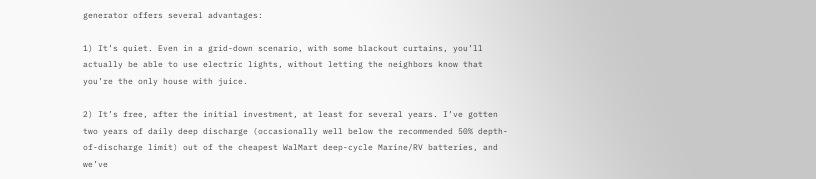generator offers several advantages:

1) It’s quiet. Even in a grid-down scenario, with some blackout curtains, you’ll actually be able to use electric lights, without letting the neighbors know that you’re the only house with juice.

2) It’s free, after the initial investment, at least for several years. I’ve gotten two years of daily deep discharge (occasionally well below the recommended 50% depth-of-discharge limit) out of the cheapest WalMart deep-cycle Marine/RV batteries, and we’ve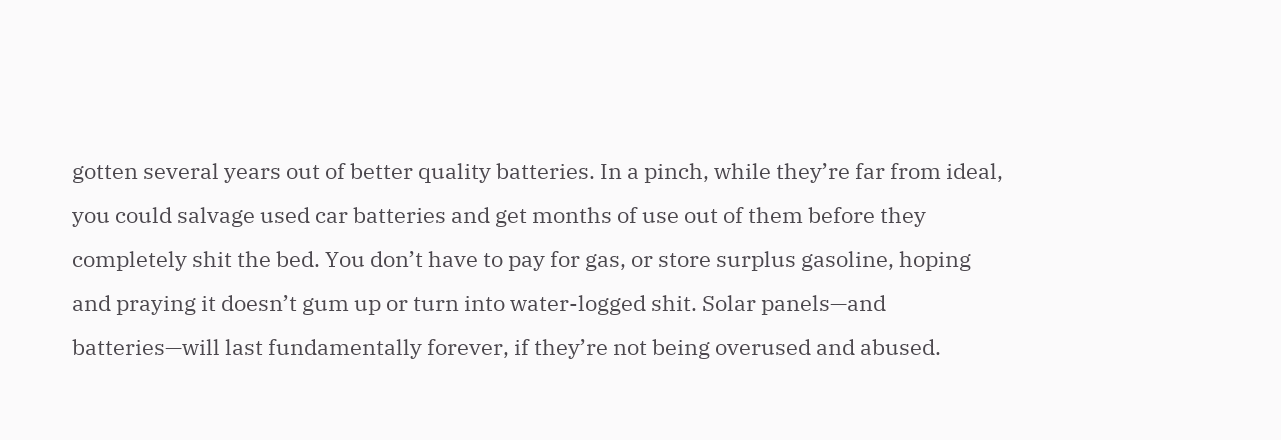gotten several years out of better quality batteries. In a pinch, while they’re far from ideal, you could salvage used car batteries and get months of use out of them before they completely shit the bed. You don’t have to pay for gas, or store surplus gasoline, hoping and praying it doesn’t gum up or turn into water-logged shit. Solar panels—and batteries—will last fundamentally forever, if they’re not being overused and abused.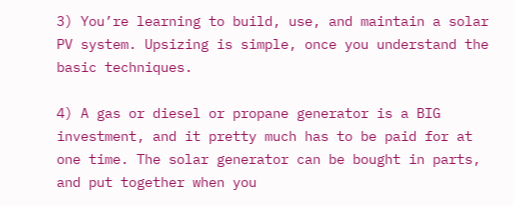3) You’re learning to build, use, and maintain a solar PV system. Upsizing is simple, once you understand the basic techniques.

4) A gas or diesel or propane generator is a BIG investment, and it pretty much has to be paid for at one time. The solar generator can be bought in parts, and put together when you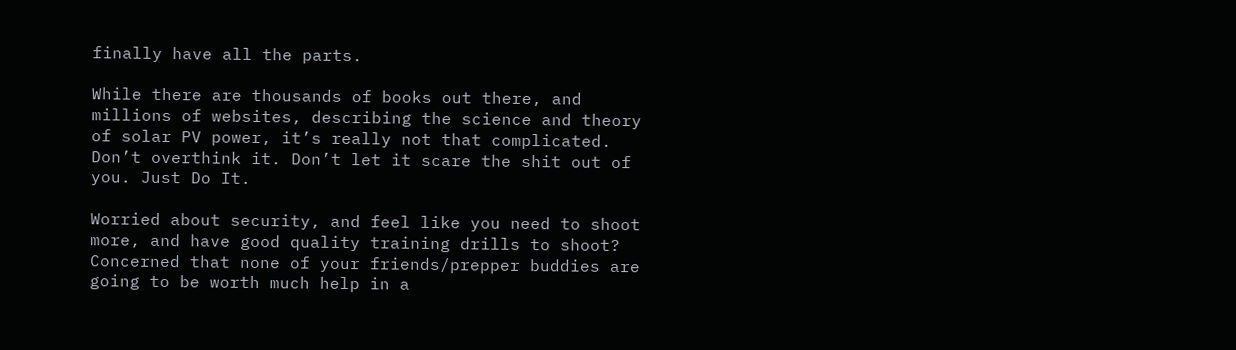finally have all the parts.

While there are thousands of books out there, and millions of websites, describing the science and theory of solar PV power, it’s really not that complicated. Don’t overthink it. Don’t let it scare the shit out of you. Just Do It.

Worried about security, and feel like you need to shoot more, and have good quality training drills to shoot? Concerned that none of your friends/prepper buddies are going to be worth much help in a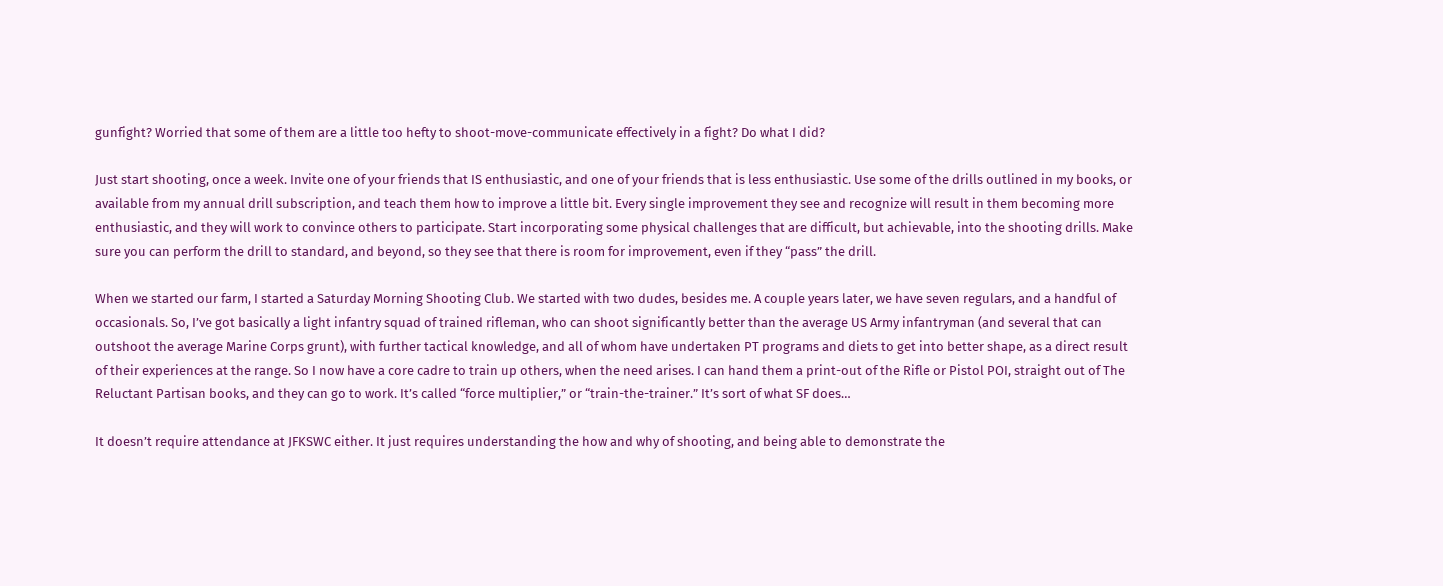gunfight? Worried that some of them are a little too hefty to shoot-move-communicate effectively in a fight? Do what I did?

Just start shooting, once a week. Invite one of your friends that IS enthusiastic, and one of your friends that is less enthusiastic. Use some of the drills outlined in my books, or available from my annual drill subscription, and teach them how to improve a little bit. Every single improvement they see and recognize will result in them becoming more enthusiastic, and they will work to convince others to participate. Start incorporating some physical challenges that are difficult, but achievable, into the shooting drills. Make sure you can perform the drill to standard, and beyond, so they see that there is room for improvement, even if they “pass” the drill.

When we started our farm, I started a Saturday Morning Shooting Club. We started with two dudes, besides me. A couple years later, we have seven regulars, and a handful of occasionals. So, I’ve got basically a light infantry squad of trained rifleman, who can shoot significantly better than the average US Army infantryman (and several that can outshoot the average Marine Corps grunt), with further tactical knowledge, and all of whom have undertaken PT programs and diets to get into better shape, as a direct result of their experiences at the range. So I now have a core cadre to train up others, when the need arises. I can hand them a print-out of the Rifle or Pistol POI, straight out of The Reluctant Partisan books, and they can go to work. It’s called “force multiplier,” or “train-the-trainer.” It’s sort of what SF does…

It doesn’t require attendance at JFKSWC either. It just requires understanding the how and why of shooting, and being able to demonstrate the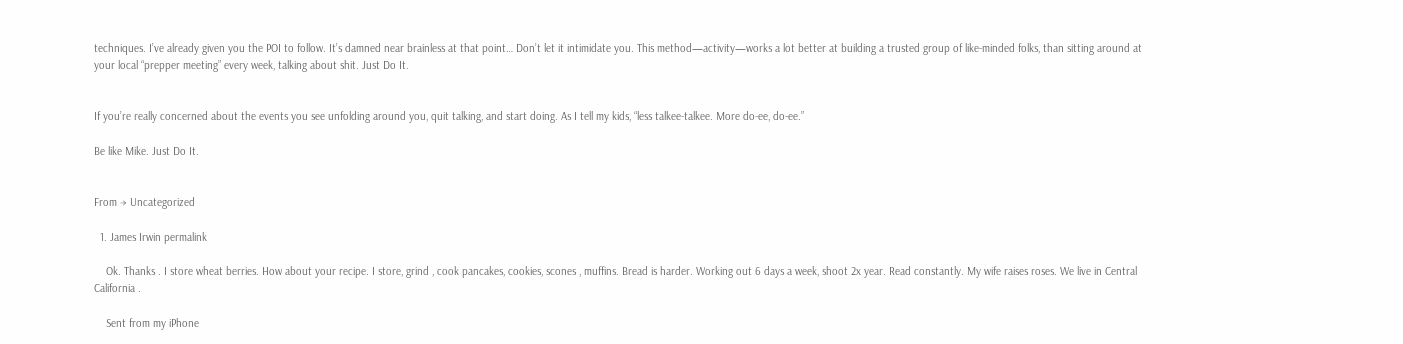techniques. I’ve already given you the POI to follow. It’s damned near brainless at that point… Don’t let it intimidate you. This method—activity—works a lot better at building a trusted group of like-minded folks, than sitting around at your local “prepper meeting” every week, talking about shit. Just Do It.


If you’re really concerned about the events you see unfolding around you, quit talking, and start doing. As I tell my kids, “less talkee-talkee. More do-ee, do-ee.”

Be like Mike. Just Do It.


From → Uncategorized

  1. James Irwin permalink

    Ok. Thanks . I store wheat berries. How about your recipe. I store, grind , cook pancakes, cookies, scones , muffins. Bread is harder. Working out 6 days a week, shoot 2x year. Read constantly. My wife raises roses. We live in Central California .

    Sent from my iPhone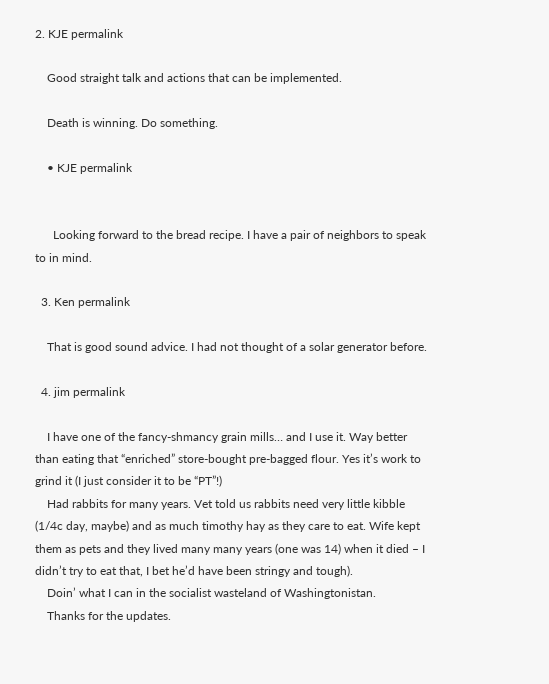2. KJE permalink

    Good straight talk and actions that can be implemented.

    Death is winning. Do something.

    • KJE permalink


      Looking forward to the bread recipe. I have a pair of neighbors to speak to in mind.

  3. Ken permalink

    That is good sound advice. I had not thought of a solar generator before.

  4. jim permalink

    I have one of the fancy-shmancy grain mills… and I use it. Way better than eating that “enriched” store-bought pre-bagged flour. Yes it’s work to grind it (I just consider it to be “PT”!)
    Had rabbits for many years. Vet told us rabbits need very little kibble (1/4c day, maybe) and as much timothy hay as they care to eat. Wife kept them as pets and they lived many many years (one was 14) when it died – I didn’t try to eat that, I bet he’d have been stringy and tough).
    Doin’ what I can in the socialist wasteland of Washingtonistan.
    Thanks for the updates.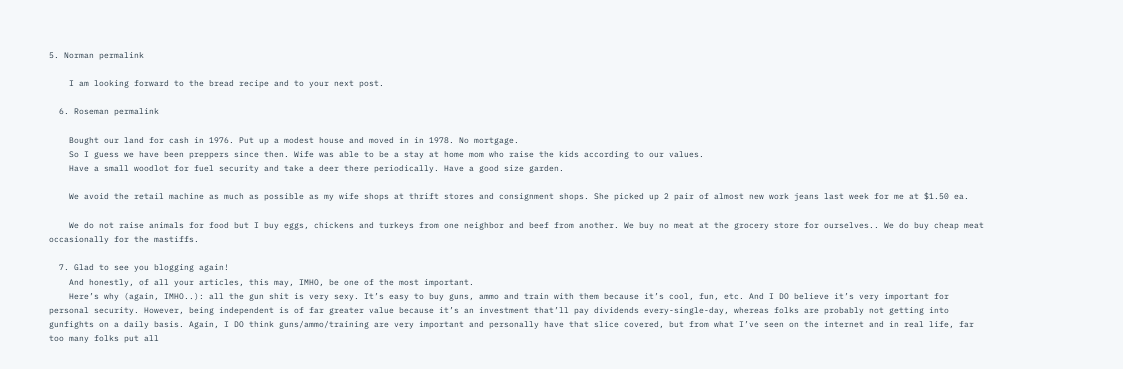5. Norman permalink

    I am looking forward to the bread recipe and to your next post.

  6. Roseman permalink

    Bought our land for cash in 1976. Put up a modest house and moved in in 1978. No mortgage.
    So I guess we have been preppers since then. Wife was able to be a stay at home mom who raise the kids according to our values.
    Have a small woodlot for fuel security and take a deer there periodically. Have a good size garden.

    We avoid the retail machine as much as possible as my wife shops at thrift stores and consignment shops. She picked up 2 pair of almost new work jeans last week for me at $1.50 ea.

    We do not raise animals for food but I buy eggs, chickens and turkeys from one neighbor and beef from another. We buy no meat at the grocery store for ourselves.. We do buy cheap meat occasionally for the mastiffs.

  7. Glad to see you blogging again!
    And honestly, of all your articles, this may, IMHO, be one of the most important.
    Here’s why (again, IMHO..): all the gun shit is very sexy. It’s easy to buy guns, ammo and train with them because it’s cool, fun, etc. And I DO believe it’s very important for personal security. However, being independent is of far greater value because it’s an investment that’ll pay dividends every-single-day, whereas folks are probably not getting into gunfights on a daily basis. Again, I DO think guns/ammo/training are very important and personally have that slice covered, but from what I’ve seen on the internet and in real life, far too many folks put all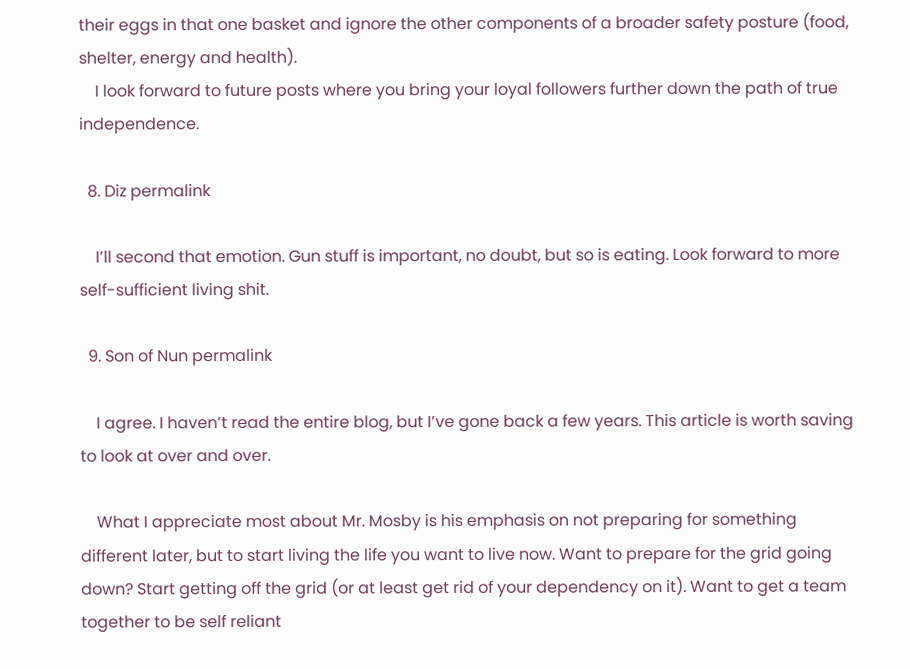their eggs in that one basket and ignore the other components of a broader safety posture (food, shelter, energy and health).
    I look forward to future posts where you bring your loyal followers further down the path of true independence.

  8. Diz permalink

    I’ll second that emotion. Gun stuff is important, no doubt, but so is eating. Look forward to more self-sufficient living shit.

  9. Son of Nun permalink

    I agree. I haven’t read the entire blog, but I’ve gone back a few years. This article is worth saving to look at over and over.

    What I appreciate most about Mr. Mosby is his emphasis on not preparing for something different later, but to start living the life you want to live now. Want to prepare for the grid going down? Start getting off the grid (or at least get rid of your dependency on it). Want to get a team together to be self reliant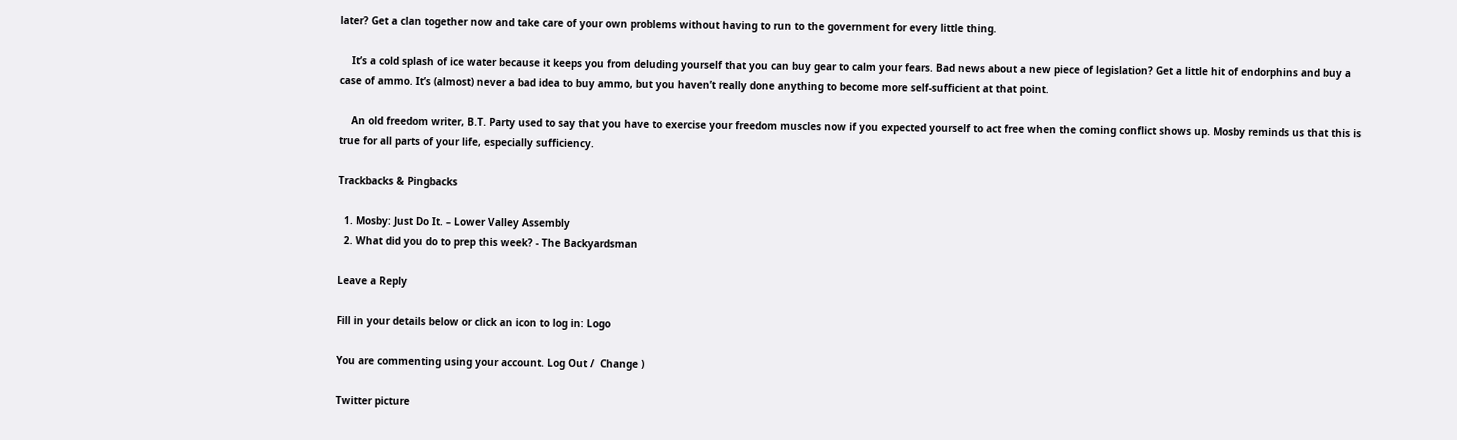later? Get a clan together now and take care of your own problems without having to run to the government for every little thing.

    It’s a cold splash of ice water because it keeps you from deluding yourself that you can buy gear to calm your fears. Bad news about a new piece of legislation? Get a little hit of endorphins and buy a case of ammo. It’s (almost) never a bad idea to buy ammo, but you haven’t really done anything to become more self-sufficient at that point.

    An old freedom writer, B.T. Party used to say that you have to exercise your freedom muscles now if you expected yourself to act free when the coming conflict shows up. Mosby reminds us that this is true for all parts of your life, especially sufficiency.

Trackbacks & Pingbacks

  1. Mosby: Just Do It. – Lower Valley Assembly
  2. What did you do to prep this week? - The Backyardsman

Leave a Reply

Fill in your details below or click an icon to log in: Logo

You are commenting using your account. Log Out /  Change )

Twitter picture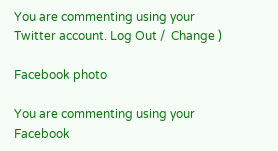You are commenting using your Twitter account. Log Out /  Change )

Facebook photo

You are commenting using your Facebook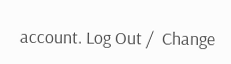account. Log Out /  Change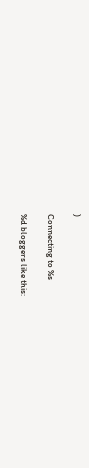)

Connecting to %s

%d bloggers like this: